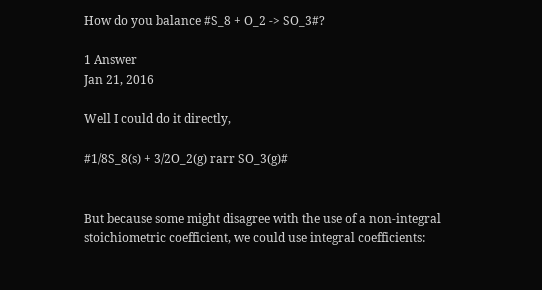How do you balance #S_8 + O_2 -> SO_3#?

1 Answer
Jan 21, 2016

Well I could do it directly,

#1/8S_8(s) + 3/2O_2(g) rarr SO_3(g)#


But because some might disagree with the use of a non-integral stoichiometric coefficient, we could use integral coefficients: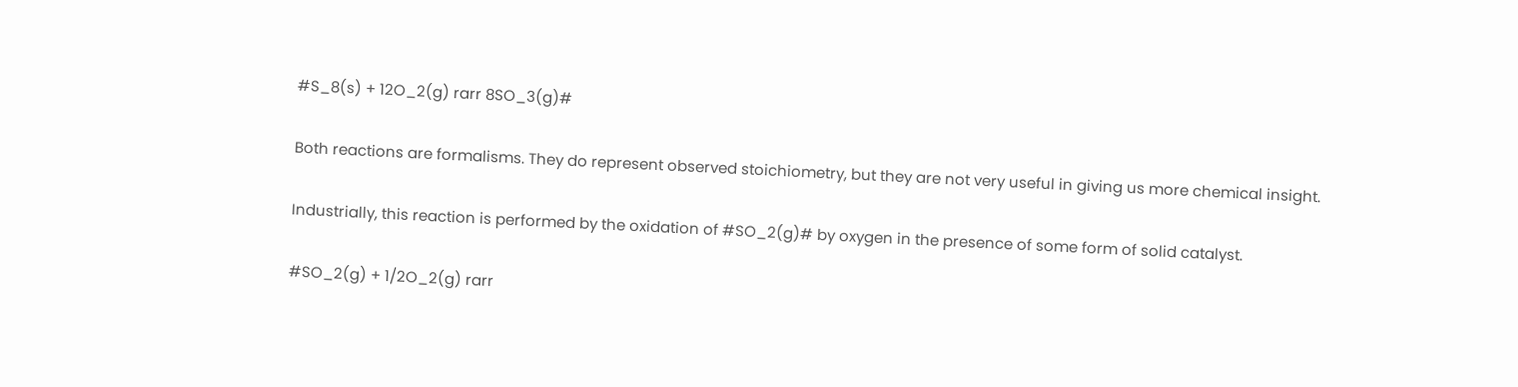#S_8(s) + 12O_2(g) rarr 8SO_3(g)#

Both reactions are formalisms. They do represent observed stoichiometry, but they are not very useful in giving us more chemical insight.

Industrially, this reaction is performed by the oxidation of #SO_2(g)# by oxygen in the presence of some form of solid catalyst.

#SO_2(g) + 1/2O_2(g) rarr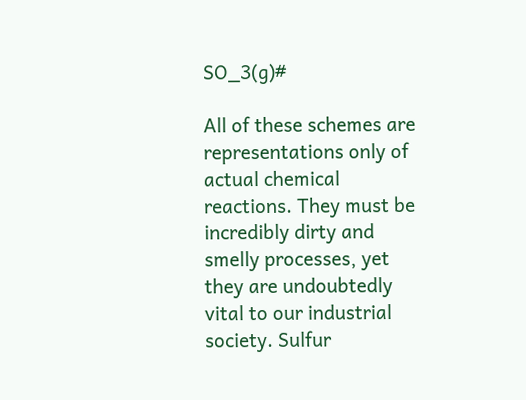SO_3(g)#

All of these schemes are representations only of actual chemical reactions. They must be incredibly dirty and smelly processes, yet they are undoubtedly vital to our industrial society. Sulfur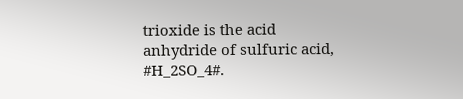trioxide is the acid anhydride of sulfuric acid, #H_2SO_4#.